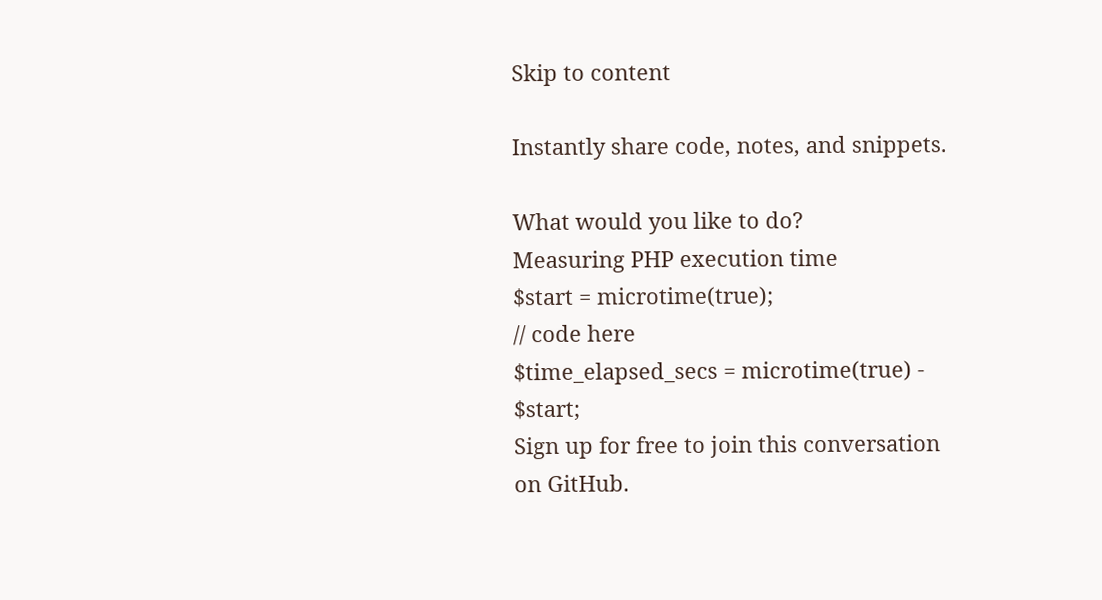Skip to content

Instantly share code, notes, and snippets.

What would you like to do?
Measuring PHP execution time
$start = microtime(true);
// code here
$time_elapsed_secs = microtime(true) - $start;
Sign up for free to join this conversation on GitHub.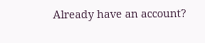Already have an account?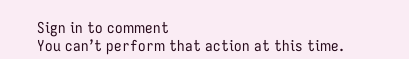Sign in to comment
You can’t perform that action at this time.